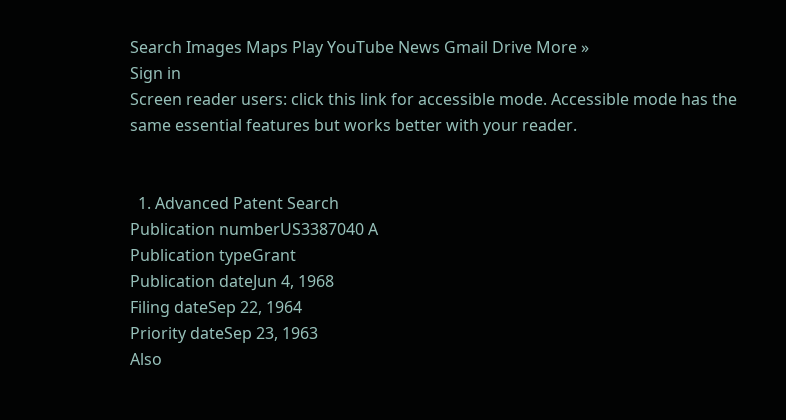Search Images Maps Play YouTube News Gmail Drive More »
Sign in
Screen reader users: click this link for accessible mode. Accessible mode has the same essential features but works better with your reader.


  1. Advanced Patent Search
Publication numberUS3387040 A
Publication typeGrant
Publication dateJun 4, 1968
Filing dateSep 22, 1964
Priority dateSep 23, 1963
Also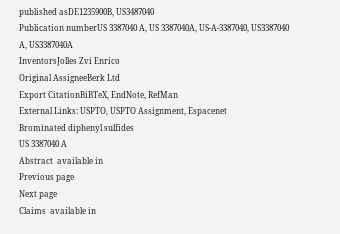published asDE1235900B, US3487040
Publication numberUS 3387040 A, US 3387040A, US-A-3387040, US3387040 A, US3387040A
InventorsJolles Zvi Enrico
Original AssigneeBerk Ltd
Export CitationBiBTeX, EndNote, RefMan
External Links: USPTO, USPTO Assignment, Espacenet
Brominated diphenyl sulfides
US 3387040 A
Abstract  available in
Previous page
Next page
Claims  available in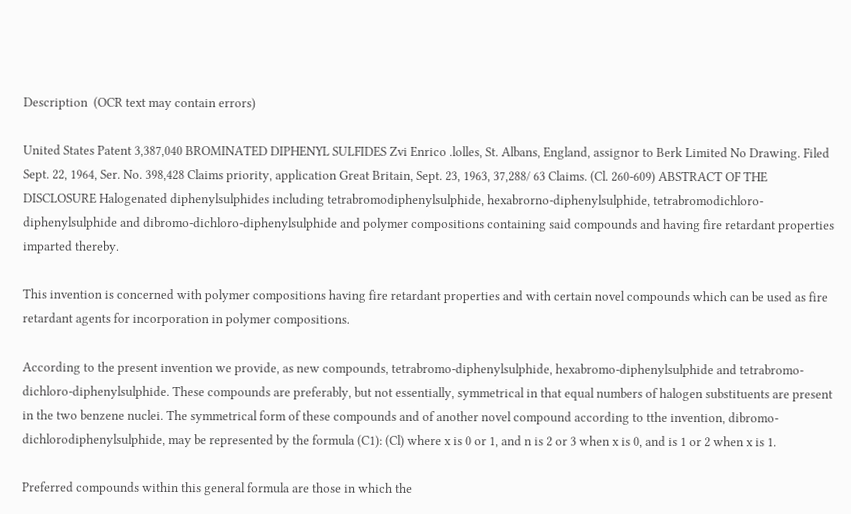Description  (OCR text may contain errors)

United States Patent 3,387,040 BROMINATED DIPHENYL SULFIDES Zvi Enrico .lolles, St. Albans, England, assignor to Berk Limited No Drawing. Filed Sept. 22, 1964, Ser. No. 398,428 Claims priority, application Great Britain, Sept. 23, 1963, 37,288/ 63 Claims. (Cl. 260-609) ABSTRACT OF THE DISCLOSURE Halogenated diphenylsulphides including tetrabromodiphenylsulphide, hexabrorno-diphenylsulphide, tetrabromodichloro-diphenylsulphide and dibromo-dichloro-diphenylsulphide and polymer compositions containing said compounds and having fire retardant properties imparted thereby.

This invention is concerned with polymer compositions having fire retardant properties and with certain novel compounds which can be used as fire retardant agents for incorporation in polymer compositions.

According to the present invention we provide, as new compounds, tetrabromo-diphenylsulphide, hexabromo-diphenylsulphide and tetrabromo-dichloro-diphenylsulphide. These compounds are preferably, but not essentially, symmetrical in that equal numbers of halogen substituents are present in the two benzene nuclei. The symmetrical form of these compounds and of another novel compound according to tthe invention, dibromo-dichlorodiphenylsulphide, may be represented by the formula (C1): (Cl) where x is 0 or 1, and n is 2 or 3 when x is 0, and is 1 or 2 when x is 1.

Preferred compounds within this general formula are those in which the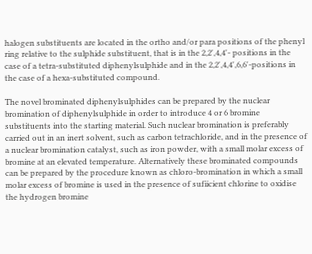halogen substituents are located in the ortho and/or para positions of the phenyl ring relative to the sulphide substituent, that is in the 2,2',4,4'- positions in the case of a tetra-substituted diphenylsulphide and in the 2,2',4,4',6,6'-positions in the case of a hexa-substituted compound.

The novel brominated diphenylsulphides can be prepared by the nuclear bromination of diphenylsulphide in order to introduce 4 or 6 bromine substituents into the starting material. Such nuclear bromination is preferably carried out in an inert solvent, such as carbon tetrachloride, and in the presence of a nuclear bromination catalyst, such as iron powder, with a small molar excess of bromine at an elevated temperature. Alternatively these brominated compounds can be prepared by the procedure known as chloro-bromination in which a small molar excess of bromine is used in the presence of sufiicient chlorine to oxidise the hydrogen bromine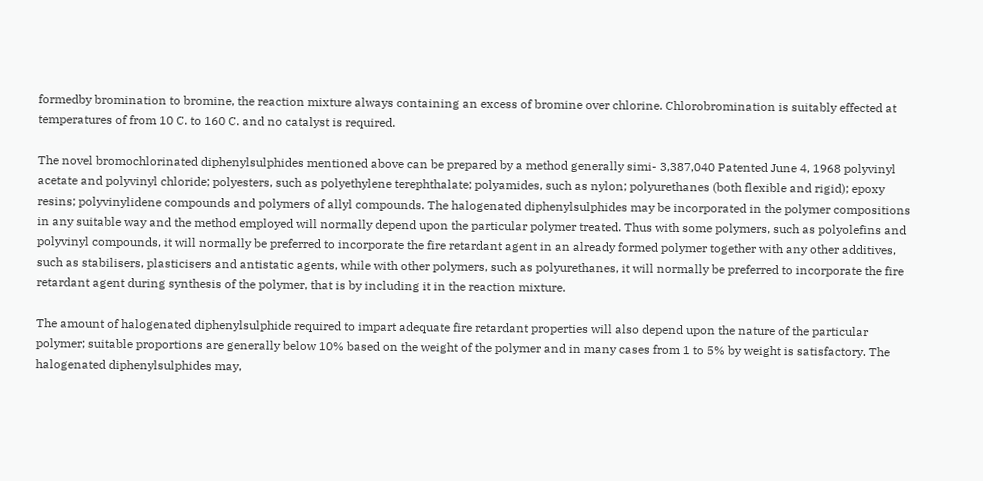formedby bromination to bromine, the reaction mixture always containing an excess of bromine over chlorine. Chlorobromination is suitably effected at temperatures of from 10 C. to 160 C. and no catalyst is required.

The novel bromochlorinated diphenylsulphides mentioned above can be prepared by a method generally simi- 3,387,040 Patented June 4, 1968 polyvinyl acetate and polyvinyl chloride; polyesters, such as polyethylene terephthalate; polyamides, such as nylon; polyurethanes (both flexible and rigid); epoxy resins; polyvinylidene compounds and polymers of allyl compounds. The halogenated diphenylsulphides may be incorporated in the polymer compositions in any suitable way and the method employed will normally depend upon the particular polymer treated. Thus with some polymers, such as polyolefins and polyvinyl compounds, it will normally be preferred to incorporate the fire retardant agent in an already formed polymer together with any other additives, such as stabilisers, plasticisers and antistatic agents, while with other polymers, such as polyurethanes, it will normally be preferred to incorporate the fire retardant agent during synthesis of the polymer, that is by including it in the reaction mixture.

The amount of halogenated diphenylsulphide required to impart adequate fire retardant properties will also depend upon the nature of the particular polymer; suitable proportions are generally below 10% based on the weight of the polymer and in many cases from 1 to 5% by weight is satisfactory. The halogenated diphenylsulphides may,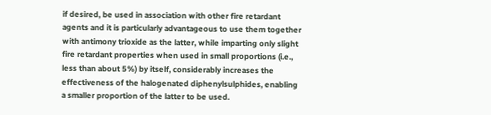if desired, be used in association with other fire retardant agents and it is particularly advantageous to use them together with antimony trioxide as the latter, while imparting only slight fire retardant properties when used in small proportions (i.e., less than about 5%) by itself, considerably increases the effectiveness of the halogenated diphenylsulphides, enabling a smaller proportion of the latter to be used.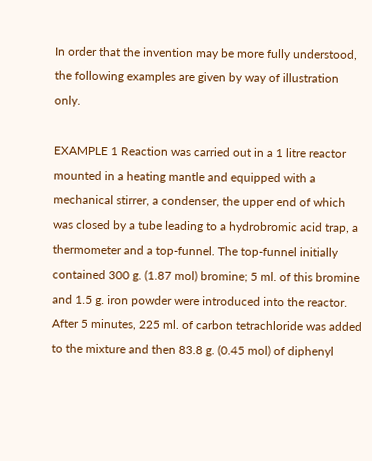In order that the invention may be more fully understood, the following examples are given by way of illustration only.

EXAMPLE 1 Reaction was carried out in a 1 litre reactor mounted in a heating mantle and equipped with a mechanical stirrer, a condenser, the upper end of which was closed by a tube leading to a hydrobromic acid trap, a thermometer and a top-funnel. The top-funnel initially contained 300 g. (1.87 mol) bromine; 5 ml. of this bromine and 1.5 g. iron powder were introduced into the reactor. After 5 minutes, 225 ml. of carbon tetrachloride was added to the mixture and then 83.8 g. (0.45 mol) of diphenyl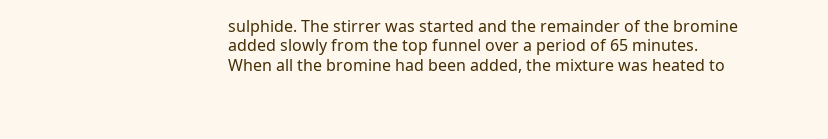sulphide. The stirrer was started and the remainder of the bromine added slowly from the top funnel over a period of 65 minutes. When all the bromine had been added, the mixture was heated to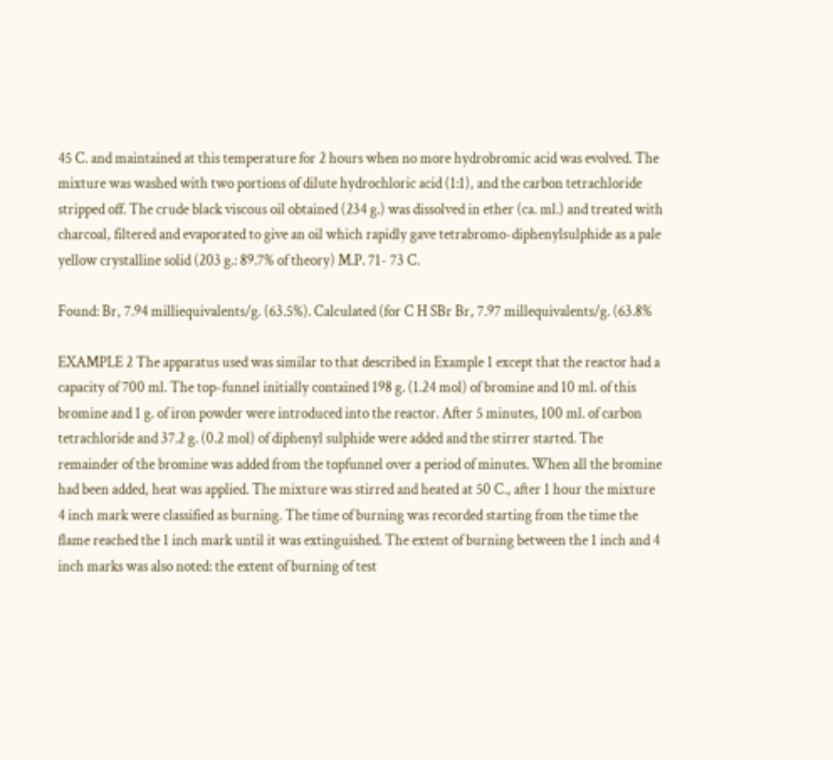45 C. and maintained at this temperature for 2 hours when no more hydrobromic acid was evolved. The mixture was washed with two portions of dilute hydrochloric acid (1:1), and the carbon tetrachloride stripped off. The crude black viscous oil obtained (234 g.) was dissolved in ether (ca. ml.) and treated with charcoal, filtered and evaporated to give an oil which rapidly gave tetrabromo-diphenylsulphide as a pale yellow crystalline solid (203 g.: 89.7% of theory) M.P. 71- 73 C.

Found: Br, 7.94 milliequivalents/g. (63.5%). Calculated (for C H SBr Br, 7.97 millequivalents/g. (63.8%

EXAMPLE 2 The apparatus used was similar to that described in Example 1 except that the reactor had a capacity of 700 ml. The top-funnel initially contained 198 g. (1.24 mol) of bromine and 10 ml. of this bromine and 1 g. of iron powder were introduced into the reactor. After 5 minutes, 100 ml. of carbon tetrachloride and 37.2 g. (0.2 mol) of diphenyl sulphide were added and the stirrer started. The remainder of the bromine was added from the topfunnel over a period of minutes. When all the bromine had been added, heat was applied. The mixture was stirred and heated at 50 C., after 1 hour the mixture 4 inch mark were classified as burning. The time of burning was recorded starting from the time the flame reached the 1 inch mark until it was extinguished. The extent of burning between the 1 inch and 4 inch marks was also noted: the extent of burning of test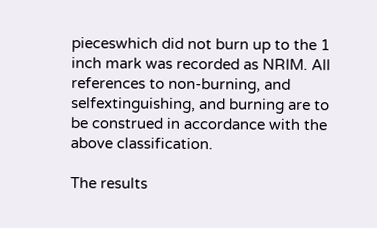pieceswhich did not burn up to the 1 inch mark was recorded as NRIM. All references to non-burning, and selfextinguishing, and burning are to be construed in accordance with the above classification.

The results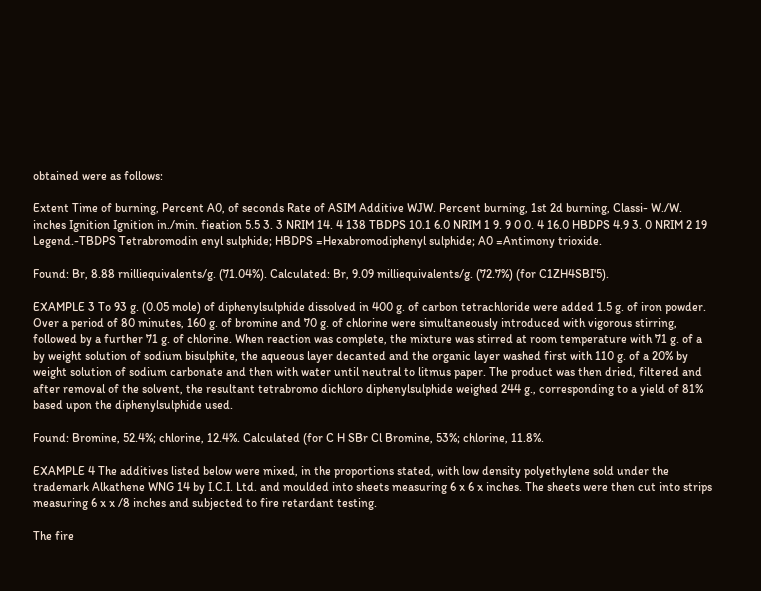obtained were as follows:

Extent Time of burning, Percent A0, of seconds Rate of ASIM Additive WJW. Percent burning, 1st 2d burning, Classi- W./W. inches Ignition Ignition in./min. fieation 5.5 3. 3 NRIM 14. 4 138 TBDPS 10.1 6.0 NRIM 1 9. 9 0 0. 4 16.0 HBDPS 4.9 3. 0 NRIM 2 19 Legend.-TBDPS Tetrabromodin enyl sulphide; HBDPS =Hexabromodiphenyl sulphide; A0 =Antimony trioxide.

Found: Br, 8.88 rnilliequivalents/g. (71.04%). Calculated: Br, 9.09 milliequivalents/g. (72.7%) (for C1ZH4SBI'5).

EXAMPLE 3 To 93 g. (0.05 mole) of diphenylsulphide dissolved in 400 g. of carbon tetrachloride were added 1.5 g. of iron powder. Over a period of 80 minutes, 160 g. of bromine and 70 g. of chlorine were simultaneously introduced with vigorous stirring, followed by a further 71 g. of chlorine. When reaction was complete, the mixture was stirred at room temperature with 71 g. of a by weight solution of sodium bisulphite, the aqueous layer decanted and the organic layer washed first with 110 g. of a 20% by weight solution of sodium carbonate and then with water until neutral to litmus paper. The product was then dried, filtered and after removal of the solvent, the resultant tetrabromo dichloro diphenylsulphide weighed 244 g., corresponding to a yield of 81% based upon the diphenylsulphide used.

Found: Bromine, 52.4%; chlorine, 12.4%. Calculated (for C H SBr Cl Bromine, 53%; chlorine, 11.8%.

EXAMPLE 4 The additives listed below were mixed, in the proportions stated, with low density polyethylene sold under the trademark Alkathene WNG 14 by I.C.I. Ltd. and moulded into sheets measuring 6 x 6 x inches. The sheets were then cut into strips measuring 6 x x /8 inches and subjected to fire retardant testing.

The fire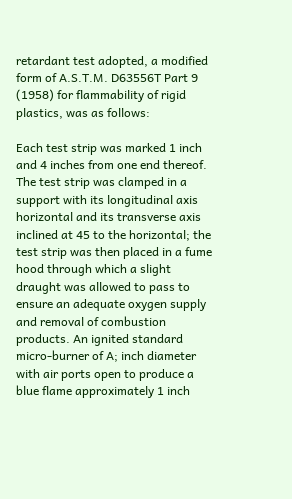retardant test adopted, a modified form of A.S.T.M. D63556T Part 9 (1958) for flammability of rigid plastics, was as follows:

Each test strip was marked 1 inch and 4 inches from one end thereof. The test strip was clamped in a support with its longitudinal axis horizontal and its transverse axis inclined at 45 to the horizontal; the test strip was then placed in a fume hood through which a slight draught was allowed to pass to ensure an adequate oxygen supply and removal of combustion products. An ignited standard micro-burner of A; inch diameter with air ports open to produce a blue flame approximately 1 inch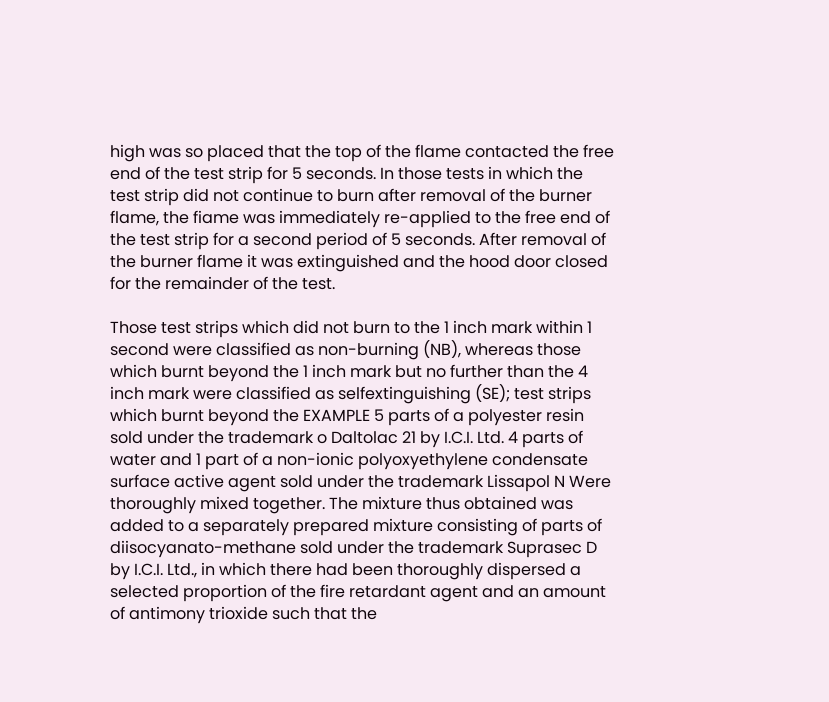high was so placed that the top of the flame contacted the free end of the test strip for 5 seconds. In those tests in which the test strip did not continue to burn after removal of the burner flame, the fiame was immediately re-applied to the free end of the test strip for a second period of 5 seconds. After removal of the burner flame it was extinguished and the hood door closed for the remainder of the test.

Those test strips which did not burn to the 1 inch mark within 1 second were classified as non-burning (NB), whereas those which burnt beyond the 1 inch mark but no further than the 4 inch mark were classified as selfextinguishing (SE); test strips which burnt beyond the EXAMPLE 5 parts of a polyester resin sold under the trademark o Daltolac 21 by I.C.I. Ltd. 4 parts of water and 1 part of a non-ionic polyoxyethylene condensate surface active agent sold under the trademark Lissapol N Were thoroughly mixed together. The mixture thus obtained was added to a separately prepared mixture consisting of parts of diisocyanato-methane sold under the trademark Suprasec D by I.C.I. Ltd., in which there had been thoroughly dispersed a selected proportion of the fire retardant agent and an amount of antimony trioxide such that the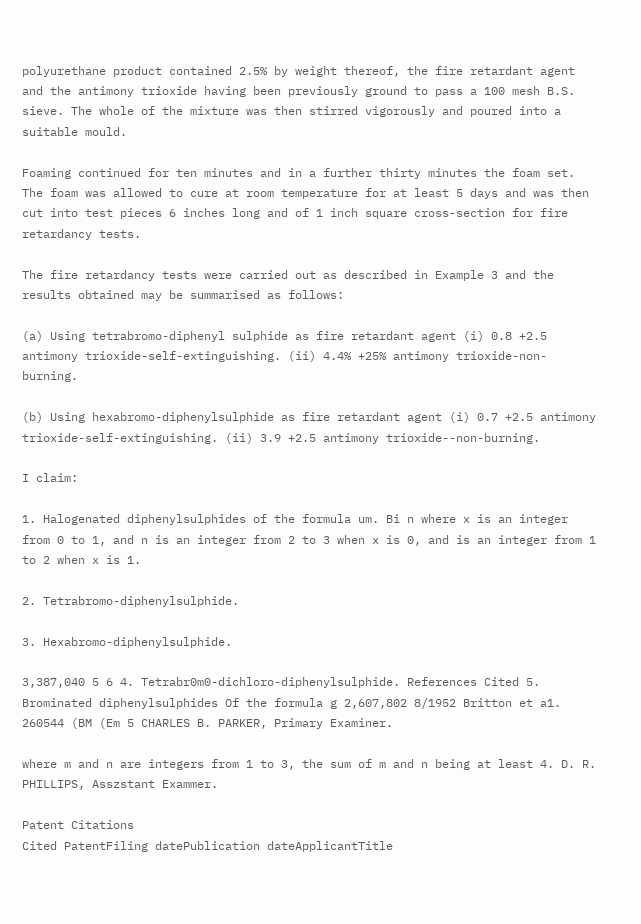polyurethane product contained 2.5% by weight thereof, the fire retardant agent and the antimony trioxide having been previously ground to pass a 100 mesh B.S. sieve. The whole of the mixture was then stirred vigorously and poured into a suitable mould.

Foaming continued for ten minutes and in a further thirty minutes the foam set. The foam was allowed to cure at room temperature for at least 5 days and was then cut into test pieces 6 inches long and of 1 inch square cross-section for fire retardancy tests.

The fire retardancy tests were carried out as described in Example 3 and the results obtained may be summarised as follows:

(a) Using tetrabromo-diphenyl sulphide as fire retardant agent (i) 0.8 +2.5 antimony trioxide-self-extinguishing. (ii) 4.4% +25% antimony trioxide-non-burning.

(b) Using hexabromo-diphenylsulphide as fire retardant agent (i) 0.7 +2.5 antimony trioxide-self-extinguishing. (ii) 3.9 +2.5 antimony trioxide--non-burning.

I claim:

1. Halogenated diphenylsulphides of the formula um. Bi n where x is an integer from 0 to 1, and n is an integer from 2 to 3 when x is 0, and is an integer from 1 to 2 when x is 1.

2. Tetrabromo-diphenylsulphide.

3. Hexabromo-diphenylsulphide.

3,387,040 5 6 4. Tetrabr0m0-dichloro-diphenylsulphide. References Cited 5. Brominated diphenylsulphides Of the formula g 2,607,802 8/1952 Britton et a1. 260544 (BM (Em 5 CHARLES B. PARKER, Primary Examiner.

where m and n are integers from 1 to 3, the sum of m and n being at least 4. D. R. PHILLIPS, Asszstant Exammer.

Patent Citations
Cited PatentFiling datePublication dateApplicantTitle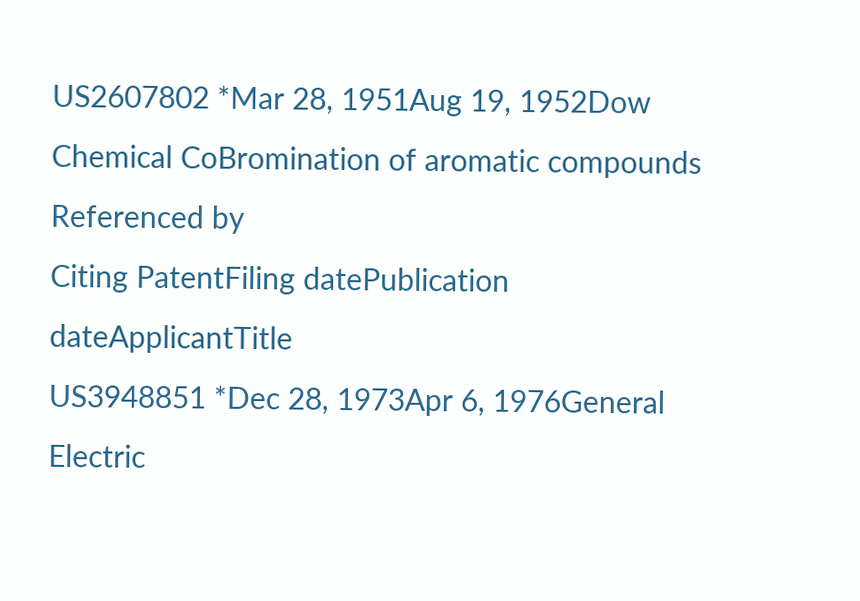US2607802 *Mar 28, 1951Aug 19, 1952Dow Chemical CoBromination of aromatic compounds
Referenced by
Citing PatentFiling datePublication dateApplicantTitle
US3948851 *Dec 28, 1973Apr 6, 1976General Electric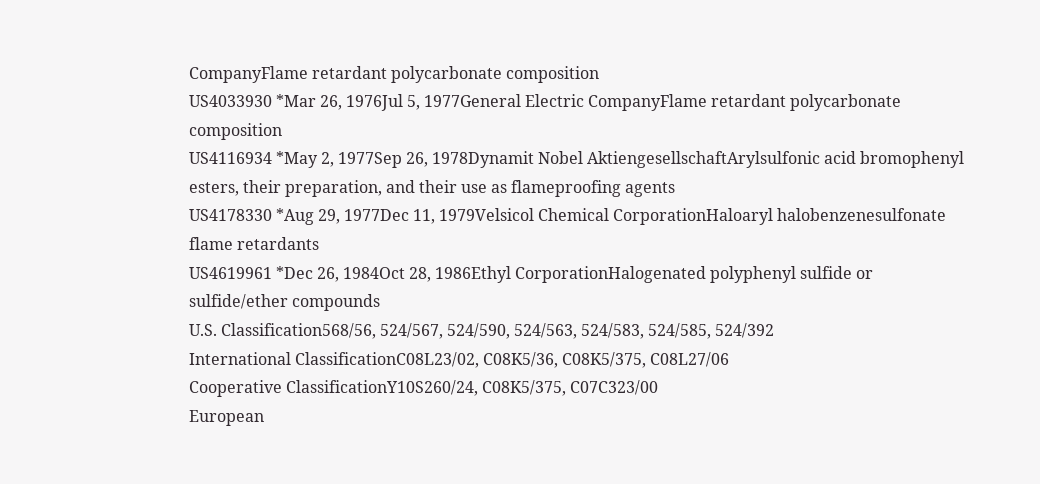CompanyFlame retardant polycarbonate composition
US4033930 *Mar 26, 1976Jul 5, 1977General Electric CompanyFlame retardant polycarbonate composition
US4116934 *May 2, 1977Sep 26, 1978Dynamit Nobel AktiengesellschaftArylsulfonic acid bromophenyl esters, their preparation, and their use as flameproofing agents
US4178330 *Aug 29, 1977Dec 11, 1979Velsicol Chemical CorporationHaloaryl halobenzenesulfonate flame retardants
US4619961 *Dec 26, 1984Oct 28, 1986Ethyl CorporationHalogenated polyphenyl sulfide or sulfide/ether compounds
U.S. Classification568/56, 524/567, 524/590, 524/563, 524/583, 524/585, 524/392
International ClassificationC08L23/02, C08K5/36, C08K5/375, C08L27/06
Cooperative ClassificationY10S260/24, C08K5/375, C07C323/00
European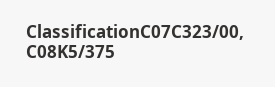ClassificationC07C323/00, C08K5/375